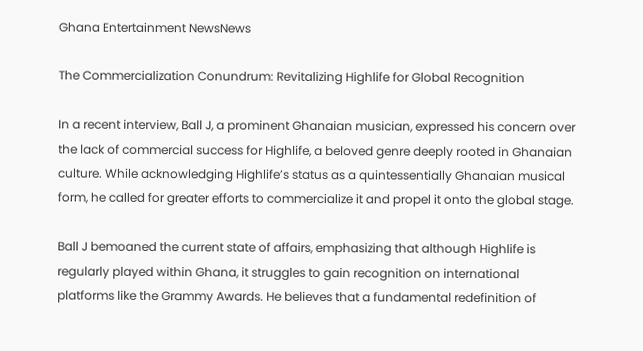Ghana Entertainment NewsNews

The Commercialization Conundrum: Revitalizing Highlife for Global Recognition

In a recent interview, Ball J, a prominent Ghanaian musician, expressed his concern over the lack of commercial success for Highlife, a beloved genre deeply rooted in Ghanaian culture. While acknowledging Highlife’s status as a quintessentially Ghanaian musical form, he called for greater efforts to commercialize it and propel it onto the global stage.

Ball J bemoaned the current state of affairs, emphasizing that although Highlife is regularly played within Ghana, it struggles to gain recognition on international platforms like the Grammy Awards. He believes that a fundamental redefinition of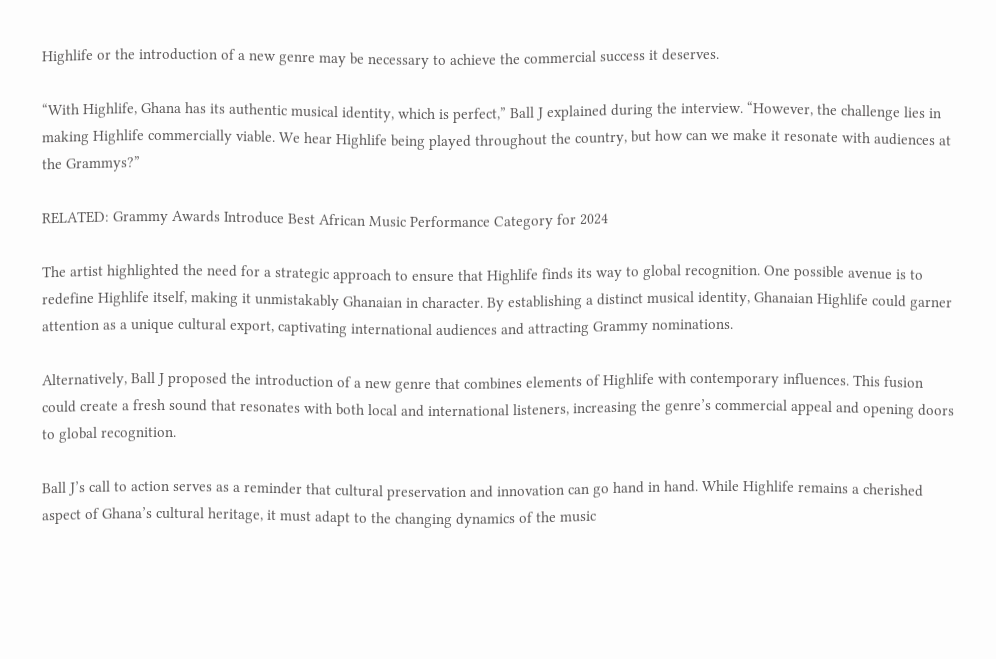Highlife or the introduction of a new genre may be necessary to achieve the commercial success it deserves.

“With Highlife, Ghana has its authentic musical identity, which is perfect,” Ball J explained during the interview. “However, the challenge lies in making Highlife commercially viable. We hear Highlife being played throughout the country, but how can we make it resonate with audiences at the Grammys?”

RELATED: Grammy Awards Introduce Best African Music Performance Category for 2024

The artist highlighted the need for a strategic approach to ensure that Highlife finds its way to global recognition. One possible avenue is to redefine Highlife itself, making it unmistakably Ghanaian in character. By establishing a distinct musical identity, Ghanaian Highlife could garner attention as a unique cultural export, captivating international audiences and attracting Grammy nominations.

Alternatively, Ball J proposed the introduction of a new genre that combines elements of Highlife with contemporary influences. This fusion could create a fresh sound that resonates with both local and international listeners, increasing the genre’s commercial appeal and opening doors to global recognition.

Ball J’s call to action serves as a reminder that cultural preservation and innovation can go hand in hand. While Highlife remains a cherished aspect of Ghana’s cultural heritage, it must adapt to the changing dynamics of the music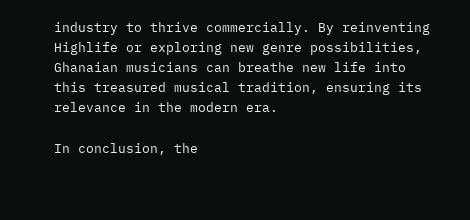industry to thrive commercially. By reinventing Highlife or exploring new genre possibilities, Ghanaian musicians can breathe new life into this treasured musical tradition, ensuring its relevance in the modern era.

In conclusion, the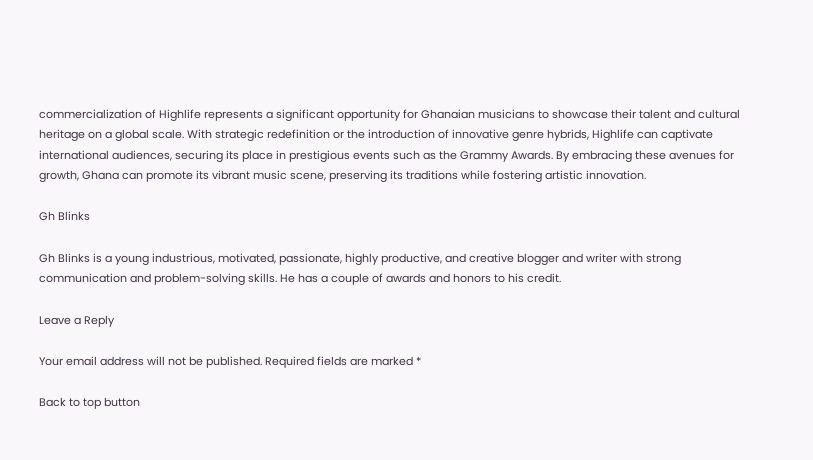commercialization of Highlife represents a significant opportunity for Ghanaian musicians to showcase their talent and cultural heritage on a global scale. With strategic redefinition or the introduction of innovative genre hybrids, Highlife can captivate international audiences, securing its place in prestigious events such as the Grammy Awards. By embracing these avenues for growth, Ghana can promote its vibrant music scene, preserving its traditions while fostering artistic innovation.

Gh Blinks

Gh Blinks is a young industrious, motivated, passionate, highly productive, and creative blogger and writer with strong communication and problem-solving skills. He has a couple of awards and honors to his credit.

Leave a Reply

Your email address will not be published. Required fields are marked *

Back to top button